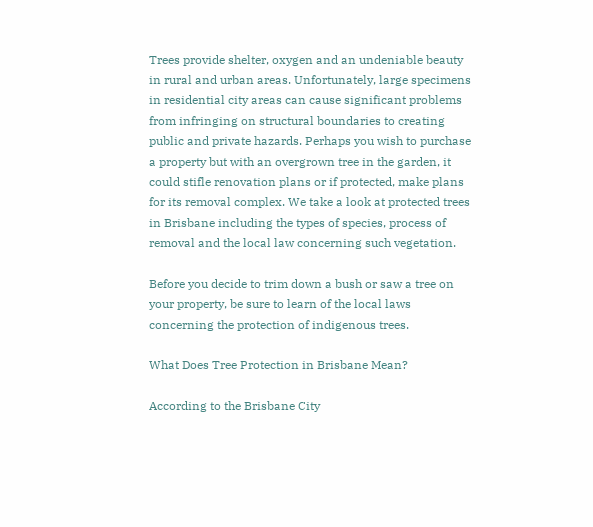Trees provide shelter, oxygen and an undeniable beauty in rural and urban areas. Unfortunately, large specimens in residential city areas can cause significant problems from infringing on structural boundaries to creating public and private hazards. Perhaps you wish to purchase a property but with an overgrown tree in the garden, it could stifle renovation plans or if protected, make plans for its removal complex. We take a look at protected trees in Brisbane including the types of species, process of removal and the local law concerning such vegetation.

Before you decide to trim down a bush or saw a tree on your property, be sure to learn of the local laws concerning the protection of indigenous trees.

What Does Tree Protection in Brisbane Mean?

According to the Brisbane City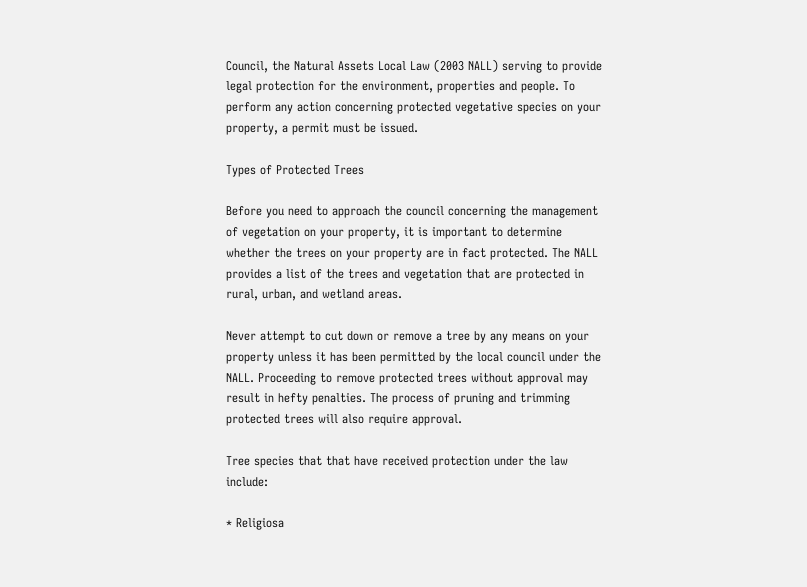Council, the Natural Assets Local Law (2003 NALL) serving to provide legal protection for the environment, properties and people. To perform any action concerning protected vegetative species on your property, a permit must be issued.

Types of Protected Trees

Before you need to approach the council concerning the management of vegetation on your property, it is important to determine whether the trees on your property are in fact protected. The NALL provides a list of the trees and vegetation that are protected in rural, urban, and wetland areas.

Never attempt to cut down or remove a tree by any means on your property unless it has been permitted by the local council under the NALL. Proceeding to remove protected trees without approval may result in hefty penalties. The process of pruning and trimming protected trees will also require approval.

Tree species that that have received protection under the law include:

* Religiosa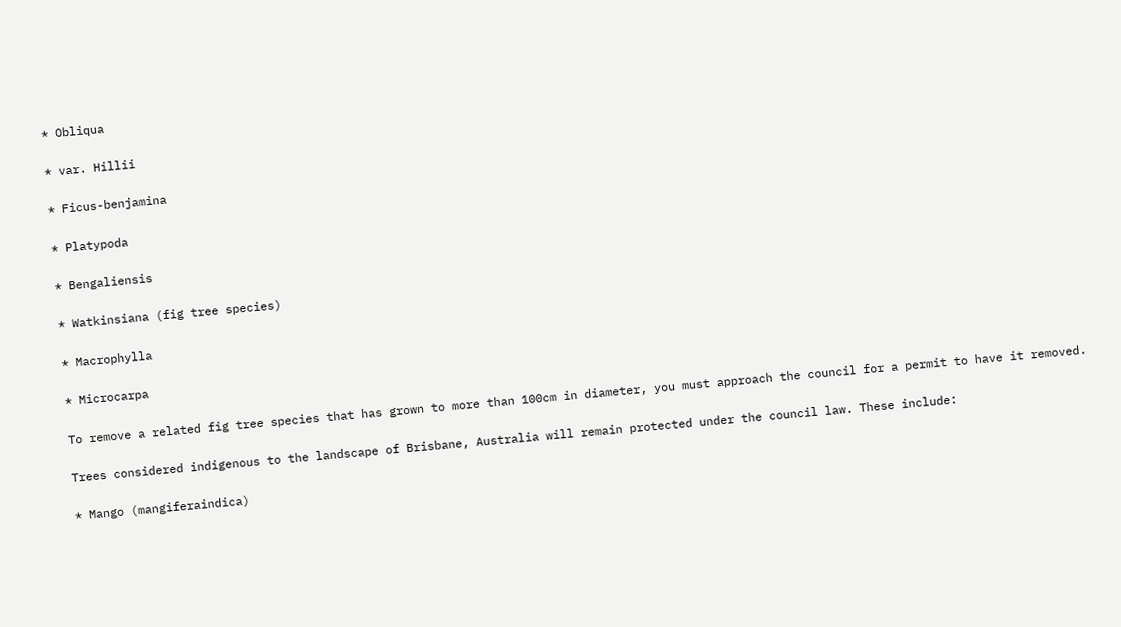* Obliqua

* var. Hillii

* Ficus-benjamina

* Platypoda

* Bengaliensis

* Watkinsiana (fig tree species)

* Macrophylla

* Microcarpa

To remove a related fig tree species that has grown to more than 100cm in diameter, you must approach the council for a permit to have it removed.

Trees considered indigenous to the landscape of Brisbane, Australia will remain protected under the council law. These include:

* Mango (mangiferaindica)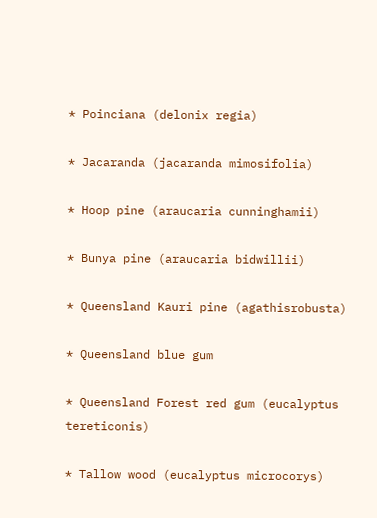* Poinciana (delonix regia)

* Jacaranda (jacaranda mimosifolia)

* Hoop pine (araucaria cunninghamii)

* Bunya pine (araucaria bidwillii)

* Queensland Kauri pine (agathisrobusta)

* Queensland blue gum

* Queensland Forest red gum (eucalyptus tereticonis)

* Tallow wood (eucalyptus microcorys)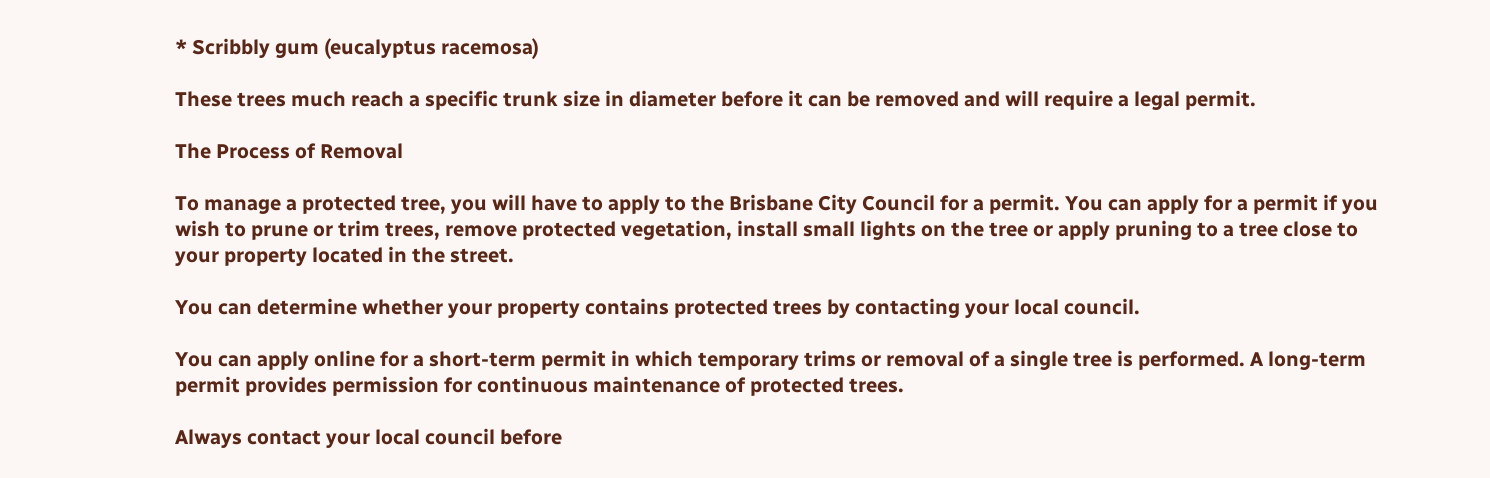* Scribbly gum (eucalyptus racemosa)

These trees much reach a specific trunk size in diameter before it can be removed and will require a legal permit.

The Process of Removal

To manage a protected tree, you will have to apply to the Brisbane City Council for a permit. You can apply for a permit if you wish to prune or trim trees, remove protected vegetation, install small lights on the tree or apply pruning to a tree close to your property located in the street.

You can determine whether your property contains protected trees by contacting your local council.

You can apply online for a short-term permit in which temporary trims or removal of a single tree is performed. A long-term permit provides permission for continuous maintenance of protected trees.

Always contact your local council before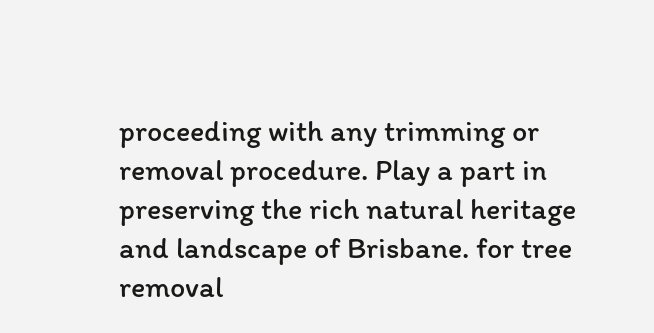proceeding with any trimming or removal procedure. Play a part in preserving the rich natural heritage and landscape of Brisbane. for tree removal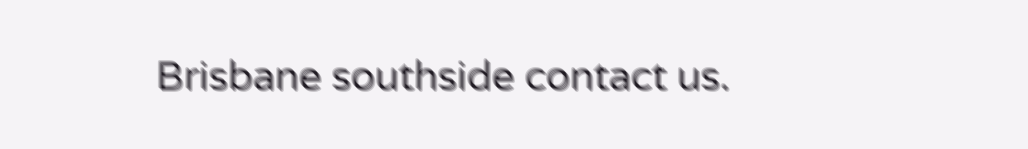Brisbane southside contact us.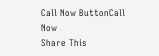Call Now ButtonCall Now
Share This